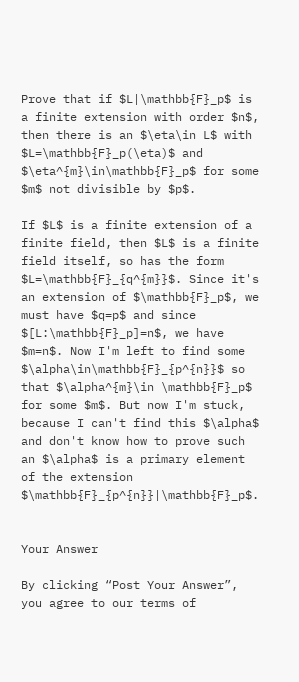Prove that if $L|\mathbb{F}_p$ is a finite extension with order $n$, then there is an $\eta\in L$ with $L=\mathbb{F}_p(\eta)$ and $\eta^{m}\in\mathbb{F}_p$ for some $m$ not divisible by $p$.

If $L$ is a finite extension of a finite field, then $L$ is a finite field itself, so has the form $L=\mathbb{F}_{q^{m}}$. Since it's an extension of $\mathbb{F}_p$, we must have $q=p$ and since $[L:\mathbb{F}_p]=n$, we have $m=n$. Now I'm left to find some $\alpha\in\mathbb{F}_{p^{n}}$ so that $\alpha^{m}\in \mathbb{F}_p$ for some $m$. But now I'm stuck, because I can't find this $\alpha$ and don't know how to prove such an $\alpha$ is a primary element of the extension $\mathbb{F}_{p^{n}}|\mathbb{F}_p$.


Your Answer

By clicking “Post Your Answer”, you agree to our terms of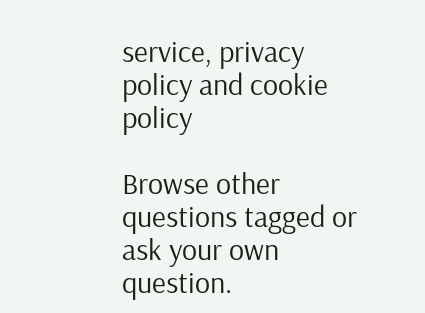service, privacy policy and cookie policy

Browse other questions tagged or ask your own question.